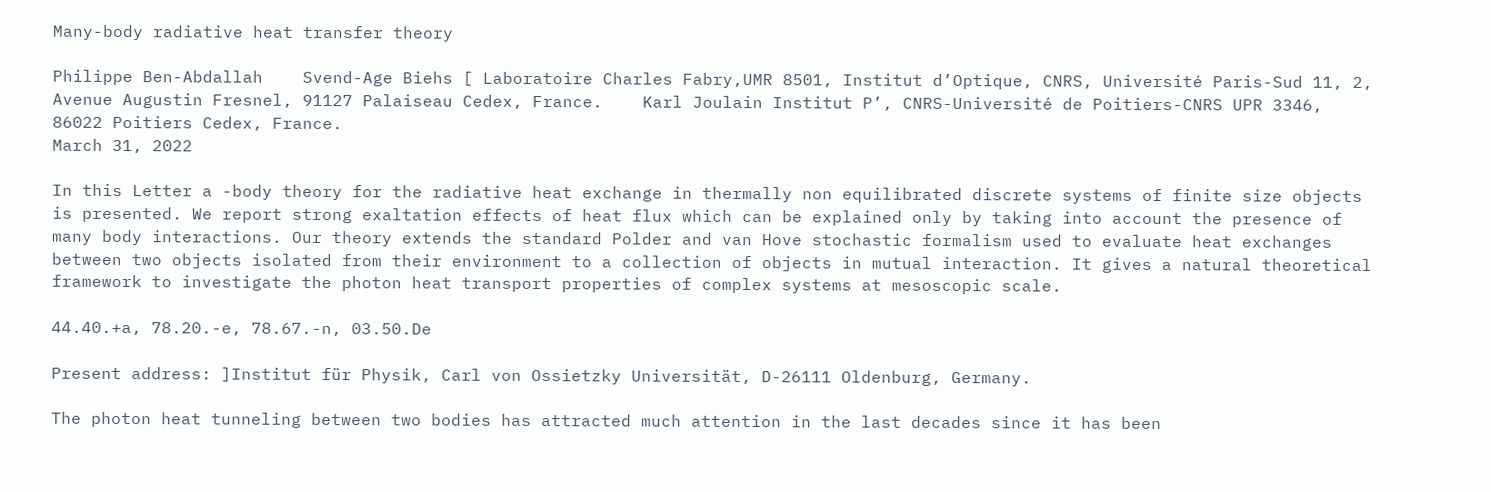Many-body radiative heat transfer theory

Philippe Ben-Abdallah    Svend-Age Biehs [ Laboratoire Charles Fabry,UMR 8501, Institut d’Optique, CNRS, Université Paris-Sud 11, 2, Avenue Augustin Fresnel, 91127 Palaiseau Cedex, France.    Karl Joulain Institut P’, CNRS-Université de Poitiers-CNRS UPR 3346, 86022 Poitiers Cedex, France.
March 31, 2022

In this Letter a -body theory for the radiative heat exchange in thermally non equilibrated discrete systems of finite size objects is presented. We report strong exaltation effects of heat flux which can be explained only by taking into account the presence of many body interactions. Our theory extends the standard Polder and van Hove stochastic formalism used to evaluate heat exchanges between two objects isolated from their environment to a collection of objects in mutual interaction. It gives a natural theoretical framework to investigate the photon heat transport properties of complex systems at mesoscopic scale.

44.40.+a, 78.20.-e, 78.67.-n, 03.50.De

Present address: ]Institut für Physik, Carl von Ossietzky Universität, D-26111 Oldenburg, Germany.

The photon heat tunneling between two bodies has attracted much attention in the last decades since it has been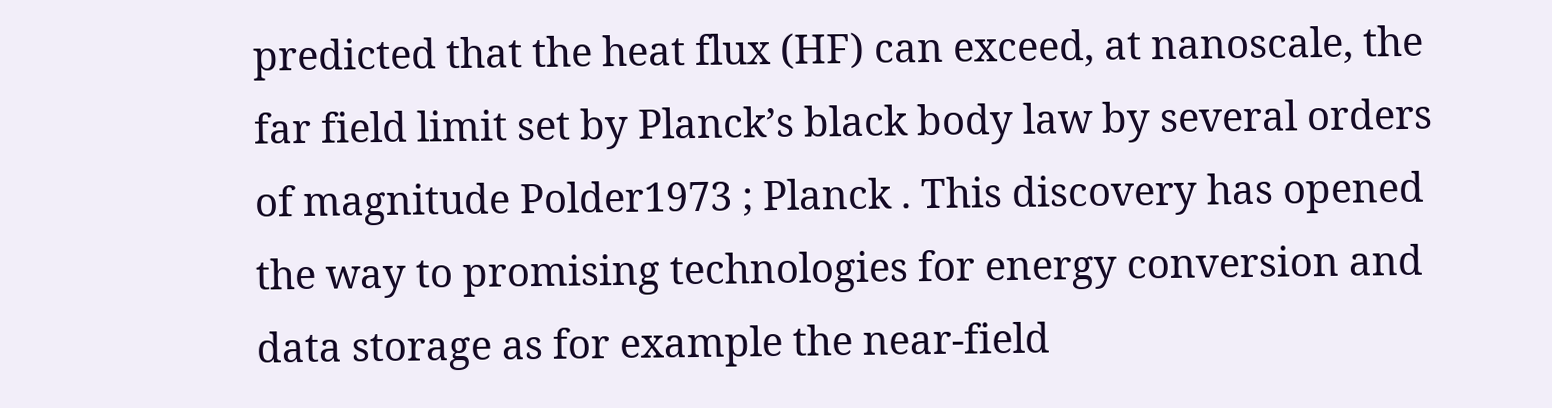predicted that the heat flux (HF) can exceed, at nanoscale, the far field limit set by Planck’s black body law by several orders of magnitude Polder1973 ; Planck . This discovery has opened the way to promising technologies for energy conversion and data storage as for example the near-field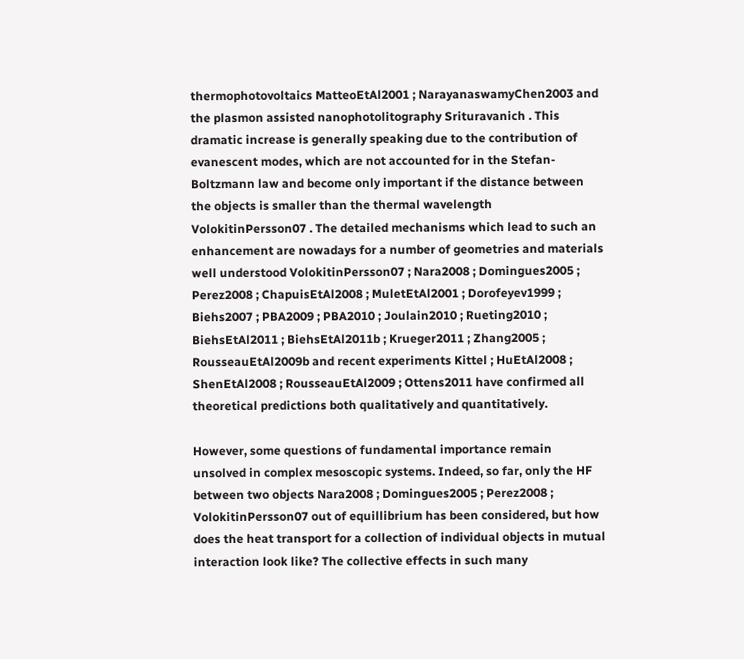thermophotovoltaics MatteoEtAl2001 ; NarayanaswamyChen2003 and the plasmon assisted nanophotolitography Srituravanich . This dramatic increase is generally speaking due to the contribution of evanescent modes, which are not accounted for in the Stefan-Boltzmann law and become only important if the distance between the objects is smaller than the thermal wavelength VolokitinPersson07 . The detailed mechanisms which lead to such an enhancement are nowadays for a number of geometries and materials well understood VolokitinPersson07 ; Nara2008 ; Domingues2005 ; Perez2008 ; ChapuisEtAl2008 ; MuletEtAl2001 ; Dorofeyev1999 ; Biehs2007 ; PBA2009 ; PBA2010 ; Joulain2010 ; Rueting2010 ; BiehsEtAl2011 ; BiehsEtAl2011b ; Krueger2011 ; Zhang2005 ; RousseauEtAl2009b and recent experiments Kittel ; HuEtAl2008 ; ShenEtAl2008 ; RousseauEtAl2009 ; Ottens2011 have confirmed all theoretical predictions both qualitatively and quantitatively.

However, some questions of fundamental importance remain unsolved in complex mesoscopic systems. Indeed, so far, only the HF between two objects Nara2008 ; Domingues2005 ; Perez2008 ; VolokitinPersson07 out of equillibrium has been considered, but how does the heat transport for a collection of individual objects in mutual interaction look like? The collective effects in such many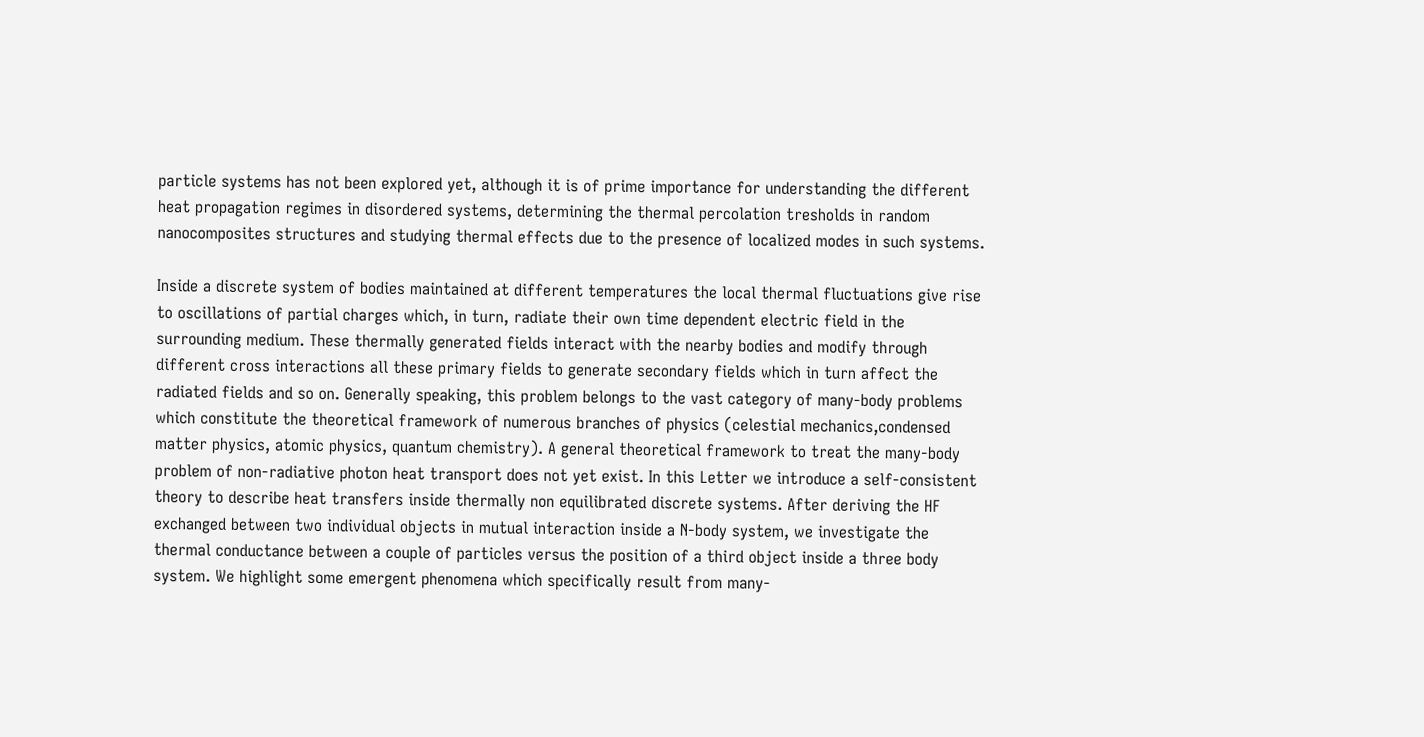particle systems has not been explored yet, although it is of prime importance for understanding the different heat propagation regimes in disordered systems, determining the thermal percolation tresholds in random nanocomposites structures and studying thermal effects due to the presence of localized modes in such systems.

Inside a discrete system of bodies maintained at different temperatures the local thermal fluctuations give rise to oscillations of partial charges which, in turn, radiate their own time dependent electric field in the surrounding medium. These thermally generated fields interact with the nearby bodies and modify through different cross interactions all these primary fields to generate secondary fields which in turn affect the radiated fields and so on. Generally speaking, this problem belongs to the vast category of many-body problems which constitute the theoretical framework of numerous branches of physics (celestial mechanics,condensed matter physics, atomic physics, quantum chemistry). A general theoretical framework to treat the many-body problem of non-radiative photon heat transport does not yet exist. In this Letter we introduce a self-consistent theory to describe heat transfers inside thermally non equilibrated discrete systems. After deriving the HF exchanged between two individual objects in mutual interaction inside a N-body system, we investigate the thermal conductance between a couple of particles versus the position of a third object inside a three body system. We highlight some emergent phenomena which specifically result from many-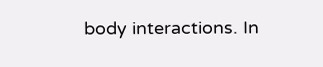body interactions. In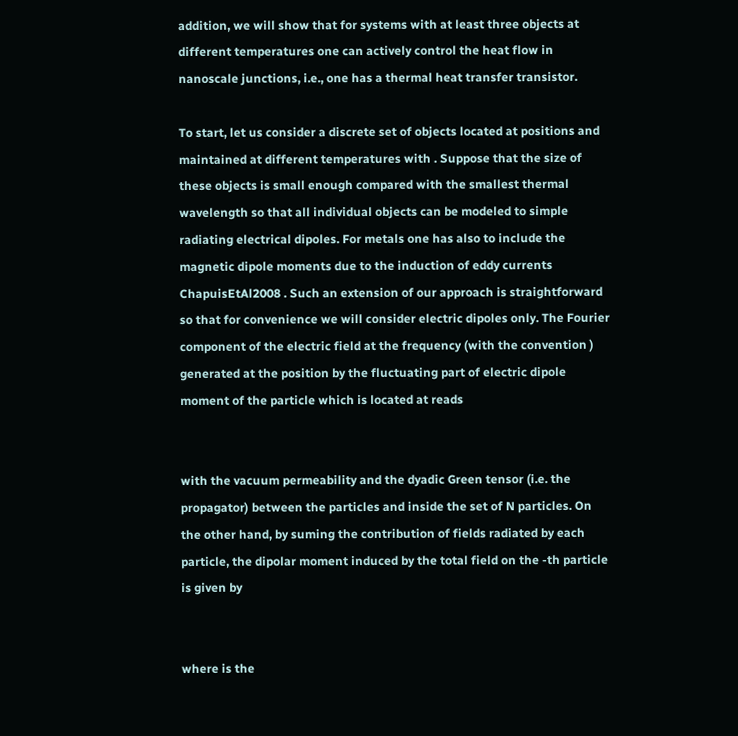addition, we will show that for systems with at least three objects at different temperatures one can actively control the heat flow in nanoscale junctions, i.e., one has a thermal heat transfer transistor.

To start, let us consider a discrete set of objects located at positions and maintained at different temperatures with . Suppose that the size of these objects is small enough compared with the smallest thermal wavelength so that all individual objects can be modeled to simple radiating electrical dipoles. For metals one has also to include the magnetic dipole moments due to the induction of eddy currents ChapuisEtAl2008 . Such an extension of our approach is straightforward so that for convenience we will consider electric dipoles only. The Fourier component of the electric field at the frequency (with the convention ) generated at the position by the fluctuating part of electric dipole moment of the particle which is located at reads


with the vacuum permeability and the dyadic Green tensor (i.e. the propagator) between the particles and inside the set of N particles. On the other hand, by suming the contribution of fields radiated by each particle, the dipolar moment induced by the total field on the -th particle is given by


where is the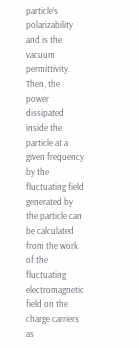particle’s polarizability and is the vacuum permittivity. Then, the power dissipated inside the particle at a given frequency by the fluctuating field generated by the particle can be calculated from the work of the fluctuating electromagnetic field on the charge carriers as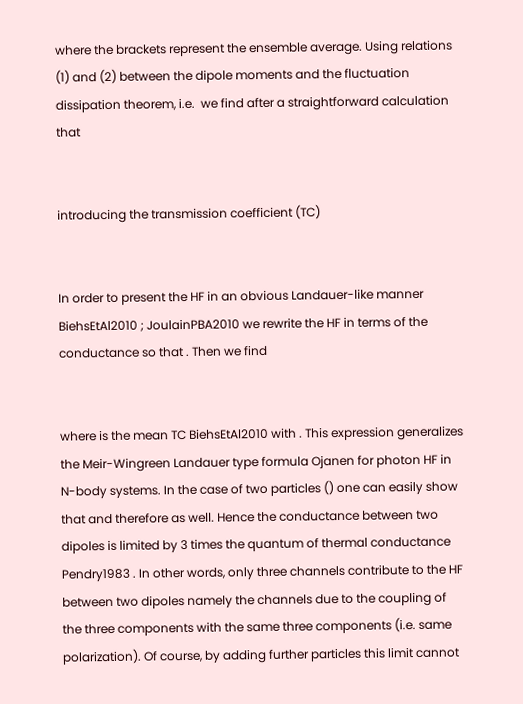where the brackets represent the ensemble average. Using relations (1) and (2) between the dipole moments and the fluctuation dissipation theorem, i.e.  we find after a straightforward calculation that


introducing the transmission coefficient (TC)


In order to present the HF in an obvious Landauer-like manner BiehsEtAl2010 ; JoulainPBA2010 we rewrite the HF in terms of the conductance so that . Then we find


where is the mean TC BiehsEtAl2010 with . This expression generalizes the Meir-Wingreen Landauer type formula Ojanen for photon HF in N-body systems. In the case of two particles () one can easily show that and therefore as well. Hence the conductance between two dipoles is limited by 3 times the quantum of thermal conductance  Pendry1983 . In other words, only three channels contribute to the HF between two dipoles namely the channels due to the coupling of the three components with the same three components (i.e. same polarization). Of course, by adding further particles this limit cannot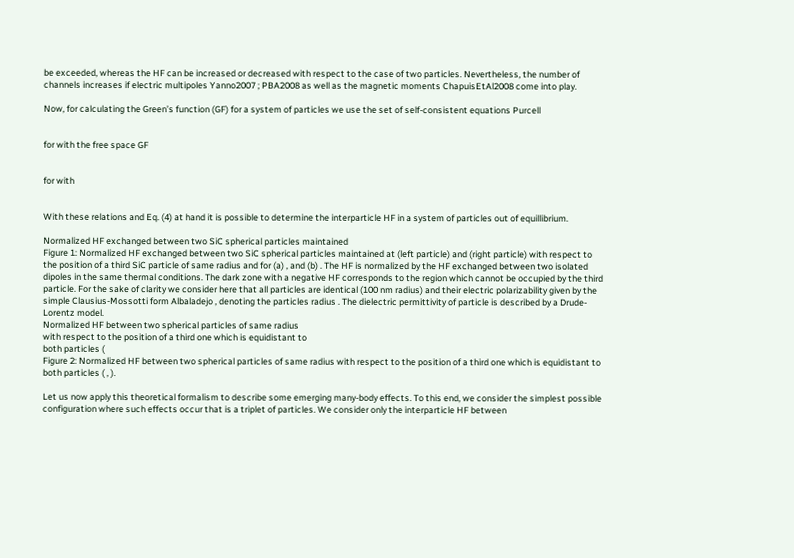be exceeded, whereas the HF can be increased or decreased with respect to the case of two particles. Nevertheless, the number of channels increases if electric multipoles Yanno2007 ; PBA2008 as well as the magnetic moments ChapuisEtAl2008 come into play.

Now, for calculating the Green’s function (GF) for a system of particles we use the set of self-consistent equations Purcell


for with the free space GF


for with


With these relations and Eq. (4) at hand it is possible to determine the interparticle HF in a system of particles out of equillibrium.

Normalized HF exchanged between two SiC spherical particles maintained
Figure 1: Normalized HF exchanged between two SiC spherical particles maintained at (left particle) and (right particle) with respect to the position of a third SiC particle of same radius and for (a) , and (b) . The HF is normalized by the HF exchanged between two isolated dipoles in the same thermal conditions. The dark zone with a negative HF corresponds to the region which cannot be occupied by the third particle. For the sake of clarity we consider here that all particles are identical (100 nm radius) and their electric polarizability given by the simple Clausius-Mossotti form Albaladejo , denoting the particles radius . The dielectric permittivity of particle is described by a Drude-Lorentz model.
Normalized HF between two spherical particles of same radius
with respect to the position of a third one which is equidistant to
both particles (
Figure 2: Normalized HF between two spherical particles of same radius with respect to the position of a third one which is equidistant to both particles ( , ).

Let us now apply this theoretical formalism to describe some emerging many-body effects. To this end, we consider the simplest possible configuration where such effects occur that is a triplet of particles. We consider only the interparticle HF between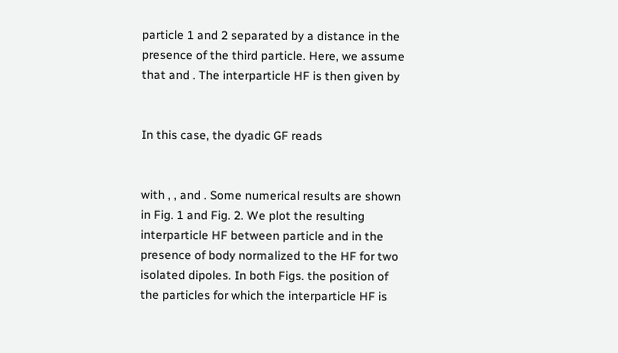particle 1 and 2 separated by a distance in the presence of the third particle. Here, we assume that and . The interparticle HF is then given by


In this case, the dyadic GF reads


with , , and . Some numerical results are shown in Fig. 1 and Fig. 2. We plot the resulting interparticle HF between particle and in the presence of body normalized to the HF for two isolated dipoles. In both Figs. the position of the particles for which the interparticle HF is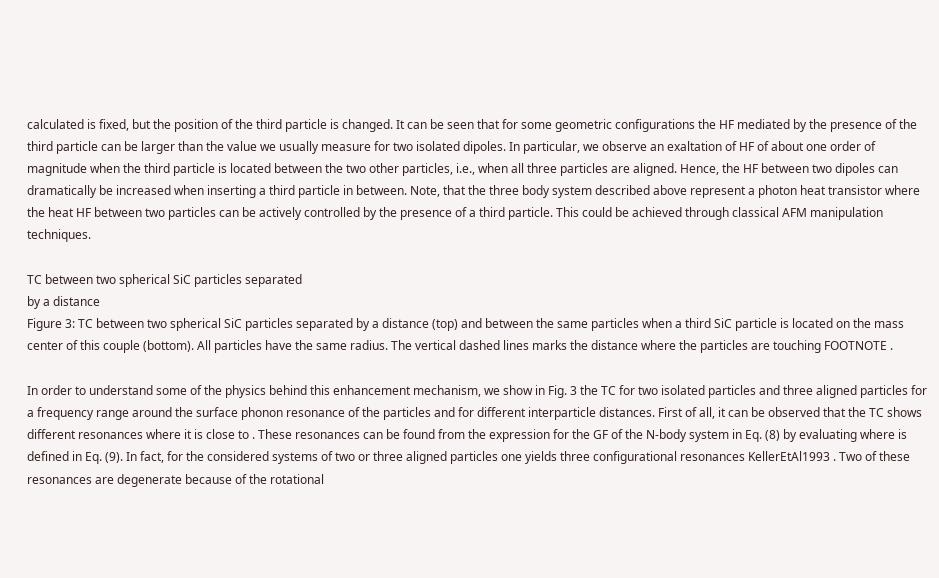calculated is fixed, but the position of the third particle is changed. It can be seen that for some geometric configurations the HF mediated by the presence of the third particle can be larger than the value we usually measure for two isolated dipoles. In particular, we observe an exaltation of HF of about one order of magnitude when the third particle is located between the two other particles, i.e., when all three particles are aligned. Hence, the HF between two dipoles can dramatically be increased when inserting a third particle in between. Note, that the three body system described above represent a photon heat transistor where the heat HF between two particles can be actively controlled by the presence of a third particle. This could be achieved through classical AFM manipulation techniques.

TC between two spherical SiC particles separated
by a distance
Figure 3: TC between two spherical SiC particles separated by a distance (top) and between the same particles when a third SiC particle is located on the mass center of this couple (bottom). All particles have the same radius. The vertical dashed lines marks the distance where the particles are touching FOOTNOTE .

In order to understand some of the physics behind this enhancement mechanism, we show in Fig. 3 the TC for two isolated particles and three aligned particles for a frequency range around the surface phonon resonance of the particles and for different interparticle distances. First of all, it can be observed that the TC shows different resonances where it is close to . These resonances can be found from the expression for the GF of the N-body system in Eq. (8) by evaluating where is defined in Eq. (9). In fact, for the considered systems of two or three aligned particles one yields three configurational resonances KellerEtAl1993 . Two of these resonances are degenerate because of the rotational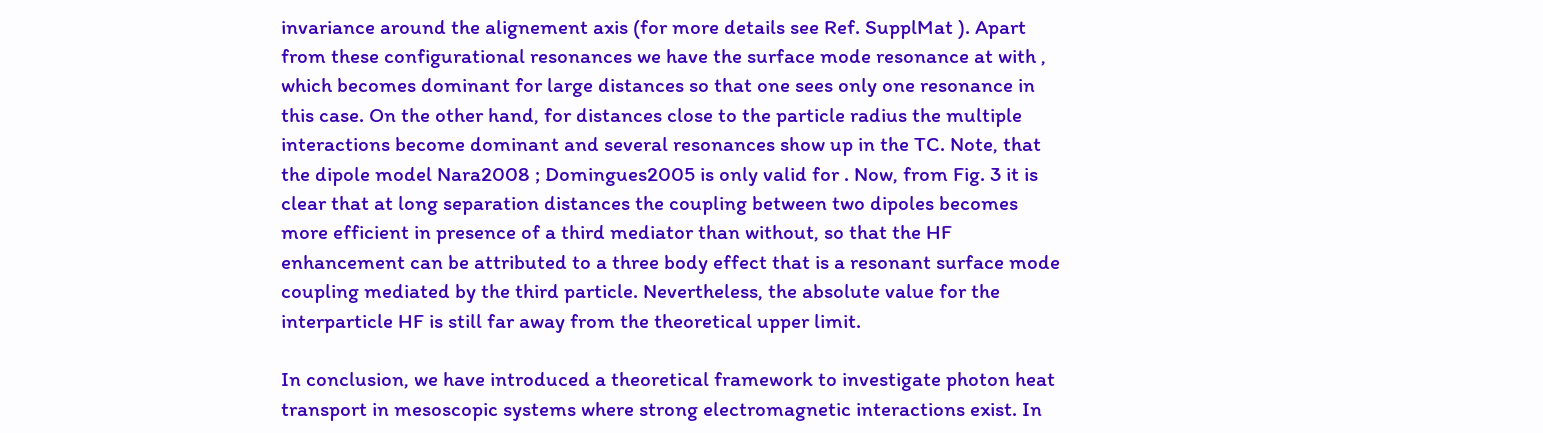invariance around the alignement axis (for more details see Ref. SupplMat ). Apart from these configurational resonances we have the surface mode resonance at with , which becomes dominant for large distances so that one sees only one resonance in this case. On the other hand, for distances close to the particle radius the multiple interactions become dominant and several resonances show up in the TC. Note, that the dipole model Nara2008 ; Domingues2005 is only valid for . Now, from Fig. 3 it is clear that at long separation distances the coupling between two dipoles becomes more efficient in presence of a third mediator than without, so that the HF enhancement can be attributed to a three body effect that is a resonant surface mode coupling mediated by the third particle. Nevertheless, the absolute value for the interparticle HF is still far away from the theoretical upper limit.

In conclusion, we have introduced a theoretical framework to investigate photon heat transport in mesoscopic systems where strong electromagnetic interactions exist. In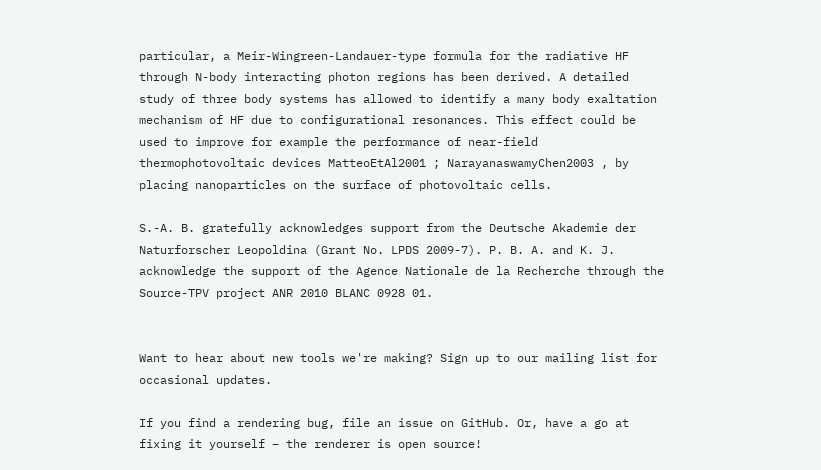particular, a Meir-Wingreen-Landauer-type formula for the radiative HF through N-body interacting photon regions has been derived. A detailed study of three body systems has allowed to identify a many body exaltation mechanism of HF due to configurational resonances. This effect could be used to improve for example the performance of near-field thermophotovoltaic devices MatteoEtAl2001 ; NarayanaswamyChen2003 , by placing nanoparticles on the surface of photovoltaic cells.

S.-A. B. gratefully acknowledges support from the Deutsche Akademie der Naturforscher Leopoldina (Grant No. LPDS 2009-7). P. B. A. and K. J. acknowledge the support of the Agence Nationale de la Recherche through the Source-TPV project ANR 2010 BLANC 0928 01.


Want to hear about new tools we're making? Sign up to our mailing list for occasional updates.

If you find a rendering bug, file an issue on GitHub. Or, have a go at fixing it yourself – the renderer is open source!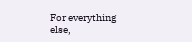For everything else,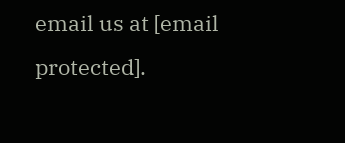email us at [email protected].